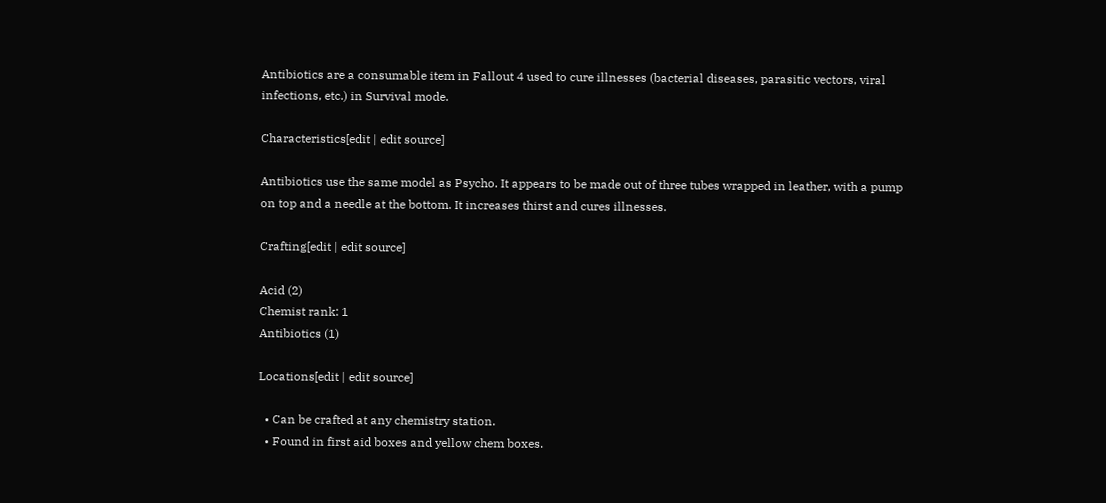Antibiotics are a consumable item in Fallout 4 used to cure illnesses (bacterial diseases, parasitic vectors, viral infections, etc.) in Survival mode.

Characteristics[edit | edit source]

Antibiotics use the same model as Psycho. It appears to be made out of three tubes wrapped in leather, with a pump on top and a needle at the bottom. It increases thirst and cures illnesses.

Crafting[edit | edit source]

Acid (2)
Chemist rank: 1
Antibiotics (1)

Locations[edit | edit source]

  • Can be crafted at any chemistry station.
  • Found in first aid boxes and yellow chem boxes.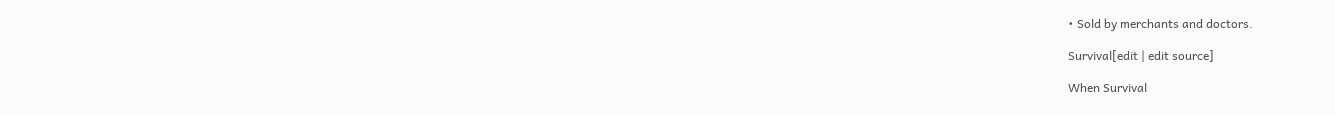• Sold by merchants and doctors.

Survival[edit | edit source]

When Survival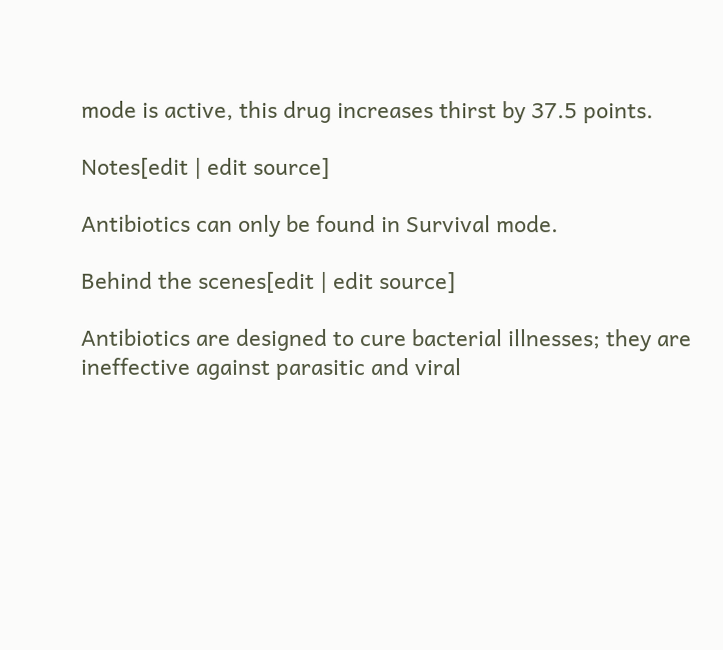mode is active, this drug increases thirst by 37.5 points.

Notes[edit | edit source]

Antibiotics can only be found in Survival mode.

Behind the scenes[edit | edit source]

Antibiotics are designed to cure bacterial illnesses; they are ineffective against parasitic and viral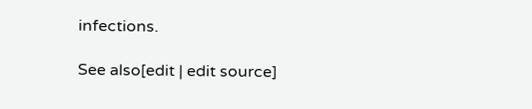infections.

See also[edit | edit source]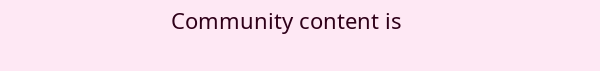Community content is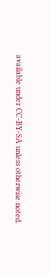available under CC-BY-SA unless otherwise noted.